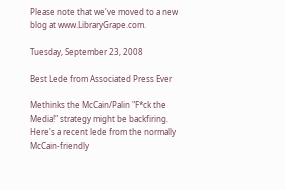Please note that we've moved to a new blog at www.LibraryGrape.com.

Tuesday, September 23, 2008

Best Lede from Associated Press Ever

Methinks the McCain/Palin "F*ck the Media!" strategy might be backfiring. Here's a recent lede from the normally McCain-friendly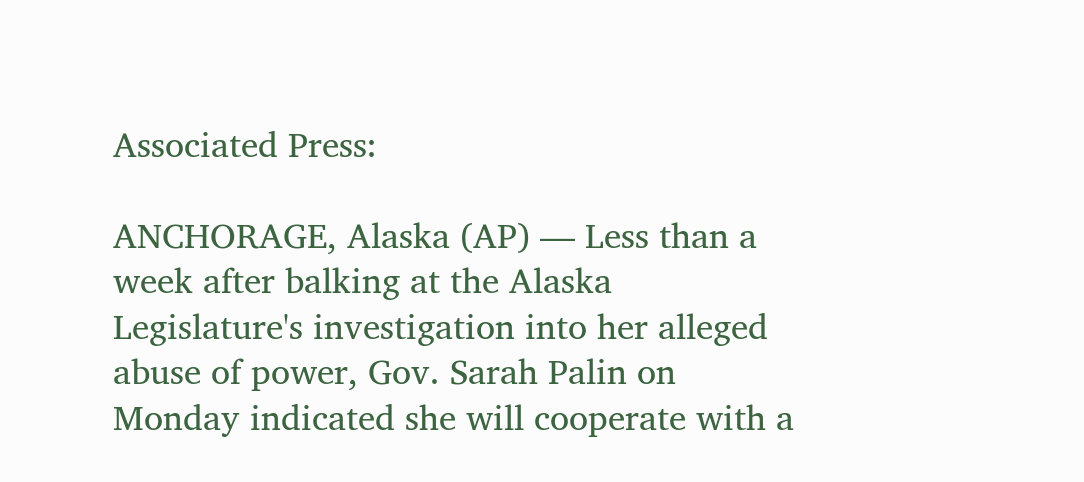Associated Press:

ANCHORAGE, Alaska (AP) — Less than a week after balking at the Alaska Legislature's investigation into her alleged abuse of power, Gov. Sarah Palin on Monday indicated she will cooperate with a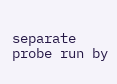separate probe run by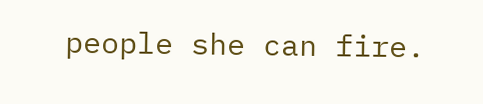people she can fire.